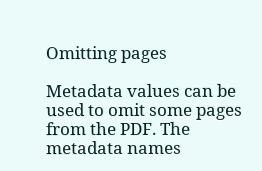Omitting pages

Metadata values can be used to omit some pages from the PDF. The metadata names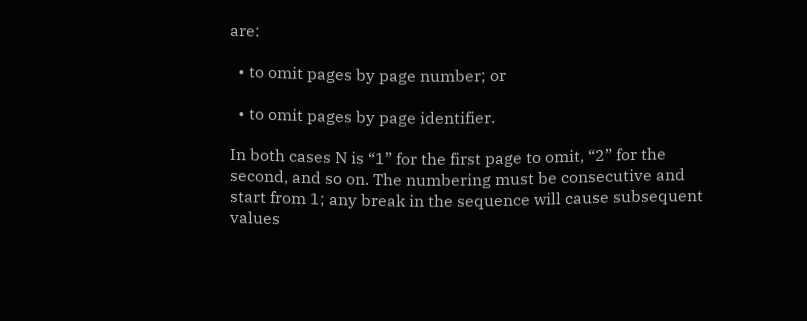are:

  • to omit pages by page number; or

  • to omit pages by page identifier.

In both cases N is “1” for the first page to omit, “2” for the second, and so on. The numbering must be consecutive and start from 1; any break in the sequence will cause subsequent values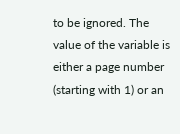to be ignored. The value of the variable is either a page number (starting with 1) or an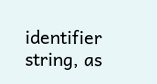identifier string, as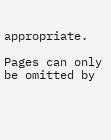appropriate.

Pages can only be omitted by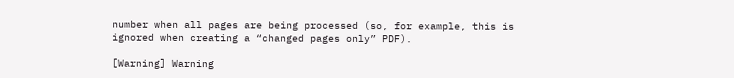number when all pages are being processed (so, for example, this is ignored when creating a “changed pages only” PDF).

[Warning] Warning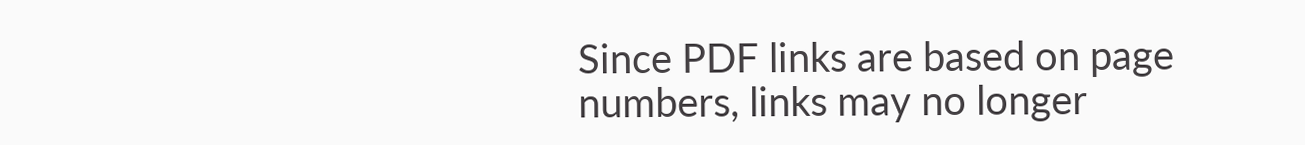Since PDF links are based on page numbers, links may no longer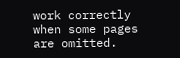work correctly when some pages are omitted.